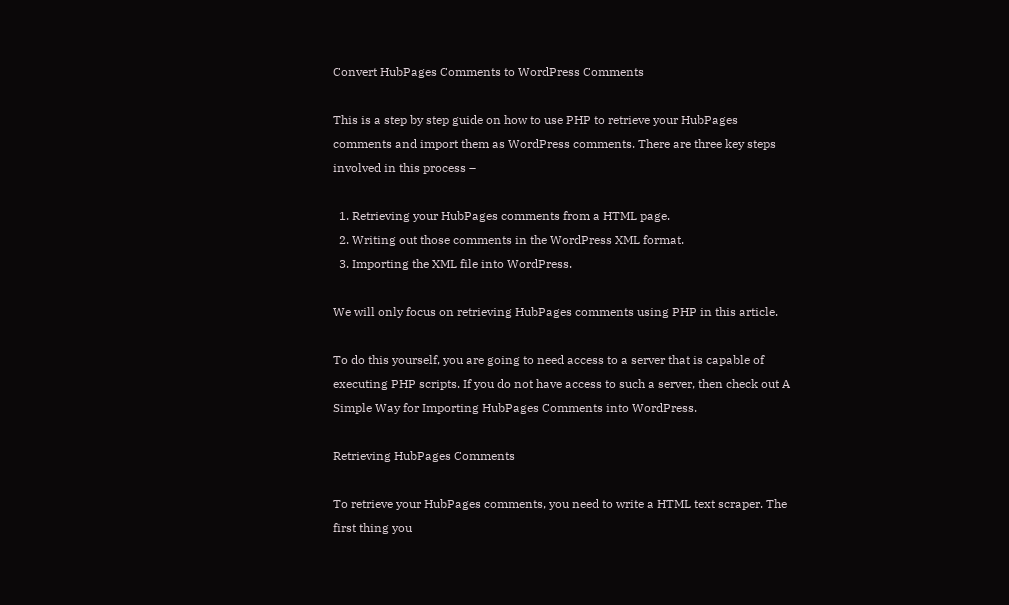Convert HubPages Comments to WordPress Comments

This is a step by step guide on how to use PHP to retrieve your HubPages comments and import them as WordPress comments. There are three key steps involved in this process –

  1. Retrieving your HubPages comments from a HTML page.
  2. Writing out those comments in the WordPress XML format.
  3. Importing the XML file into WordPress.

We will only focus on retrieving HubPages comments using PHP in this article.

To do this yourself, you are going to need access to a server that is capable of executing PHP scripts. If you do not have access to such a server, then check out A Simple Way for Importing HubPages Comments into WordPress.

Retrieving HubPages Comments

To retrieve your HubPages comments, you need to write a HTML text scraper. The first thing you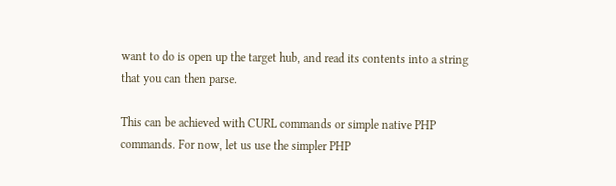want to do is open up the target hub, and read its contents into a string that you can then parse.

This can be achieved with CURL commands or simple native PHP commands. For now, let us use the simpler PHP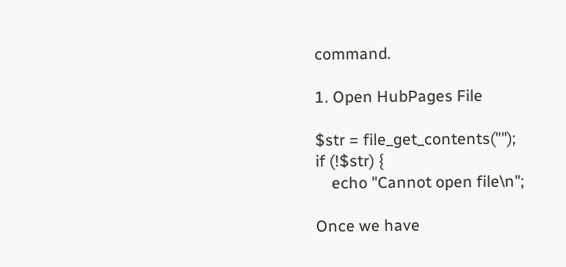command.

1. Open HubPages File

$str = file_get_contents("");
if (!$str) {
    echo "Cannot open file\n";

Once we have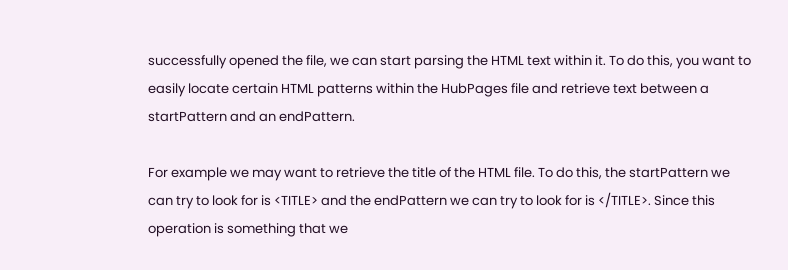successfully opened the file, we can start parsing the HTML text within it. To do this, you want to easily locate certain HTML patterns within the HubPages file and retrieve text between a startPattern and an endPattern.

For example we may want to retrieve the title of the HTML file. To do this, the startPattern we can try to look for is <TITLE> and the endPattern we can try to look for is </TITLE>. Since this operation is something that we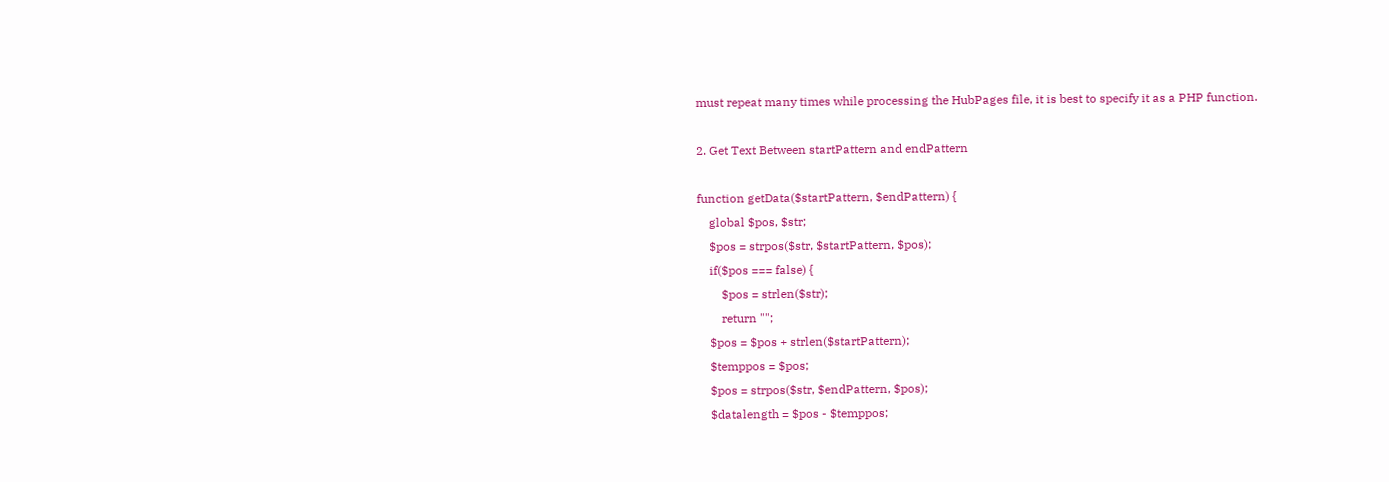must repeat many times while processing the HubPages file, it is best to specify it as a PHP function.

2. Get Text Between startPattern and endPattern

function getData($startPattern, $endPattern) {
    global $pos, $str;
    $pos = strpos($str, $startPattern, $pos);
    if($pos === false) {
        $pos = strlen($str);
        return "";
    $pos = $pos + strlen($startPattern);
    $temppos = $pos;
    $pos = strpos($str, $endPattern, $pos);
    $datalength = $pos - $temppos;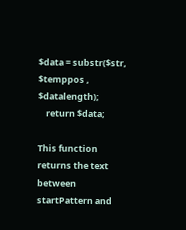$data = substr($str, $temppos , $datalength);
    return $data;

This function returns the text between startPattern and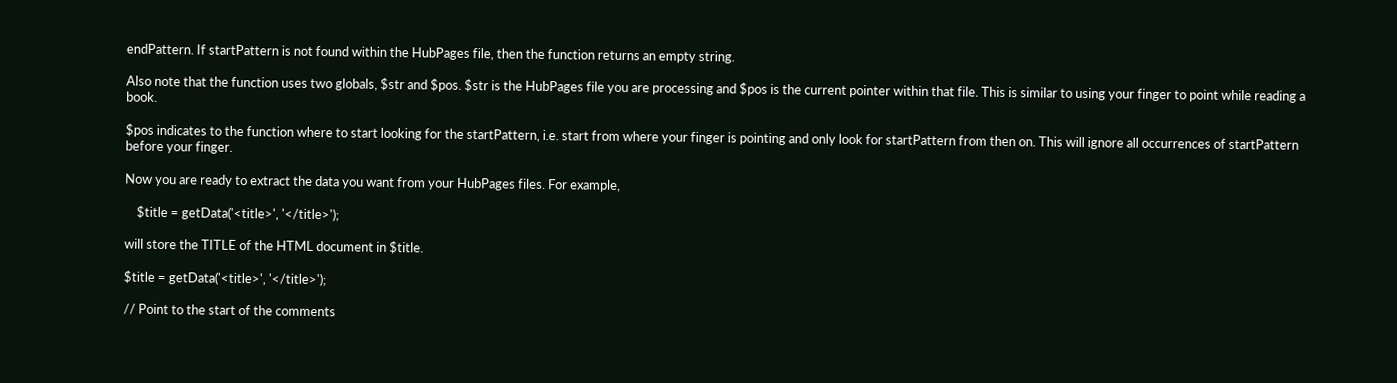endPattern. If startPattern is not found within the HubPages file, then the function returns an empty string.

Also note that the function uses two globals, $str and $pos. $str is the HubPages file you are processing and $pos is the current pointer within that file. This is similar to using your finger to point while reading a book.

$pos indicates to the function where to start looking for the startPattern, i.e. start from where your finger is pointing and only look for startPattern from then on. This will ignore all occurrences of startPattern before your finger.

Now you are ready to extract the data you want from your HubPages files. For example,

    $title = getData('<title>', '</title>');

will store the TITLE of the HTML document in $title.

$title = getData('<title>', '</title>');

// Point to the start of the comments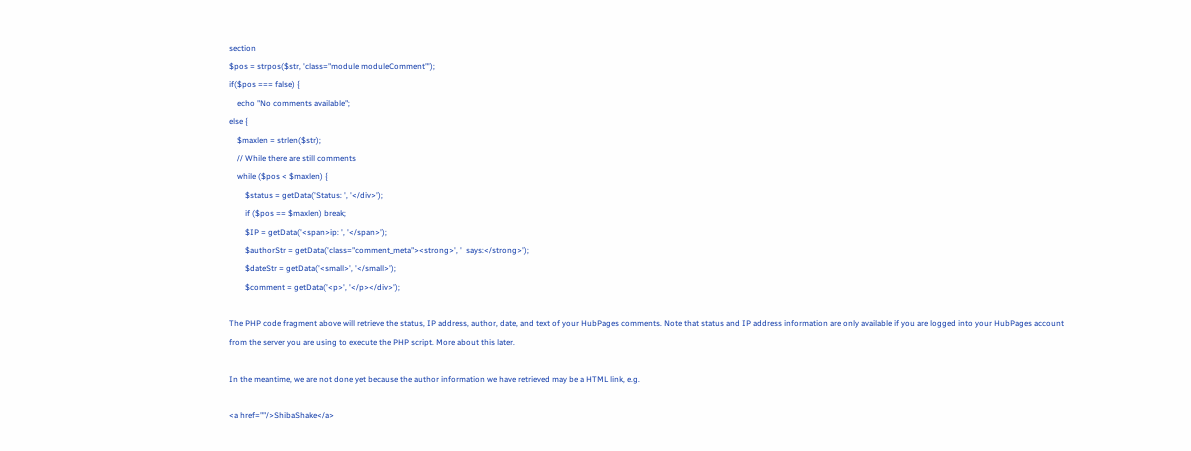section
$pos = strpos($str, 'class="module moduleComment"');
if($pos === false) {
    echo "No comments available";
else {
    $maxlen = strlen($str);
    // While there are still comments
    while ($pos < $maxlen) {
        $status = getData('Status: ', '</div>');
        if ($pos == $maxlen) break;
        $IP = getData('<span>ip: ', '</span>');
        $authorStr = getData('class="comment_meta"><strong>', '  says:</strong>');
        $dateStr = getData('<small>', '</small>');
        $comment = getData('<p>', '</p></div>');

The PHP code fragment above will retrieve the status, IP address, author, date, and text of your HubPages comments. Note that status and IP address information are only available if you are logged into your HubPages account from the server you are using to execute the PHP script. More about this later.

In the meantime, we are not done yet because the author information we have retrieved may be a HTML link, e.g.

<a href=""/>ShibaShake</a>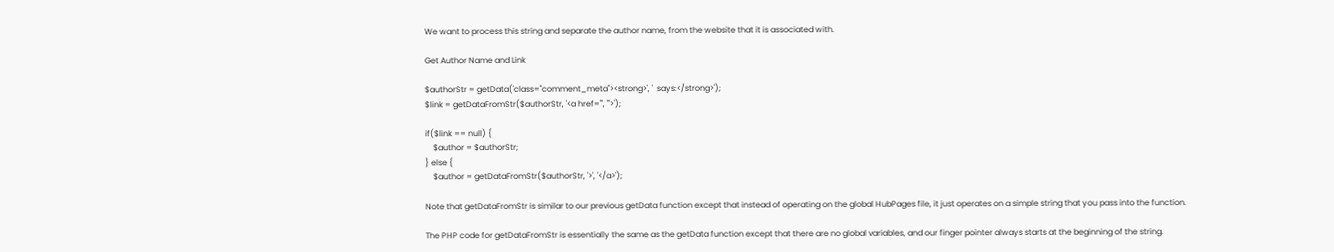We want to process this string and separate the author name, from the website that it is associated with.

Get Author Name and Link

$authorStr = getData('class="comment_meta"><strong>', '  says:</strong>');
$link = getDataFromStr($authorStr, '<a href="', '">');

if($link == null) {
    $author = $authorStr;
} else {
    $author = getDataFromStr($authorStr, '>', '</a>');

Note that getDataFromStr is similar to our previous getData function except that instead of operating on the global HubPages file, it just operates on a simple string that you pass into the function.

The PHP code for getDataFromStr is essentially the same as the getData function except that there are no global variables, and our finger pointer always starts at the beginning of the string.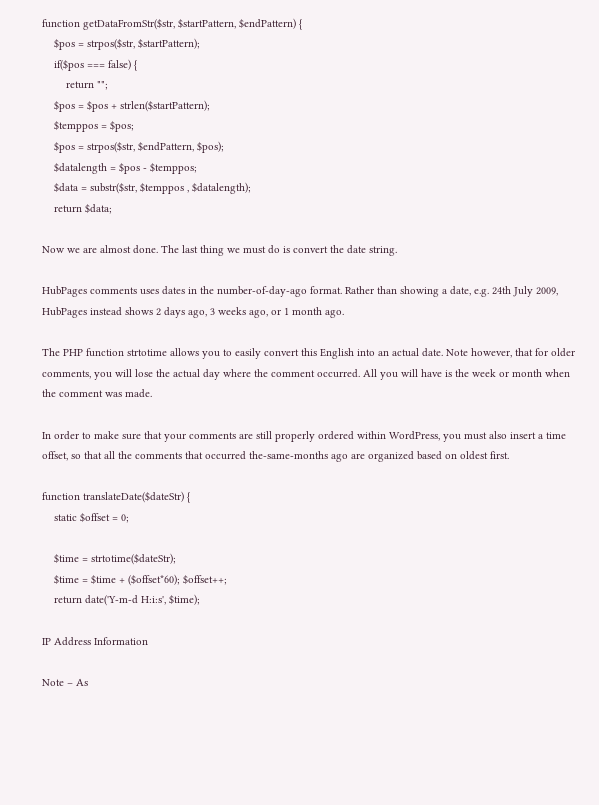function getDataFromStr($str, $startPattern, $endPattern) {
    $pos = strpos($str, $startPattern);
    if($pos === false) {
        return "";
    $pos = $pos + strlen($startPattern);
    $temppos = $pos;
    $pos = strpos($str, $endPattern, $pos);
    $datalength = $pos - $temppos;
    $data = substr($str, $temppos , $datalength);
    return $data;

Now we are almost done. The last thing we must do is convert the date string.

HubPages comments uses dates in the number-of-day-ago format. Rather than showing a date, e.g. 24th July 2009, HubPages instead shows 2 days ago, 3 weeks ago, or 1 month ago.

The PHP function strtotime allows you to easily convert this English into an actual date. Note however, that for older comments, you will lose the actual day where the comment occurred. All you will have is the week or month when the comment was made.

In order to make sure that your comments are still properly ordered within WordPress, you must also insert a time offset, so that all the comments that occurred the-same-months ago are organized based on oldest first.

function translateDate($dateStr) {
    static $offset = 0;

    $time = strtotime($dateStr);
    $time = $time + ($offset*60); $offset++;
    return date('Y-m-d H:i:s', $time);

IP Address Information

Note – As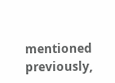mentioned previously,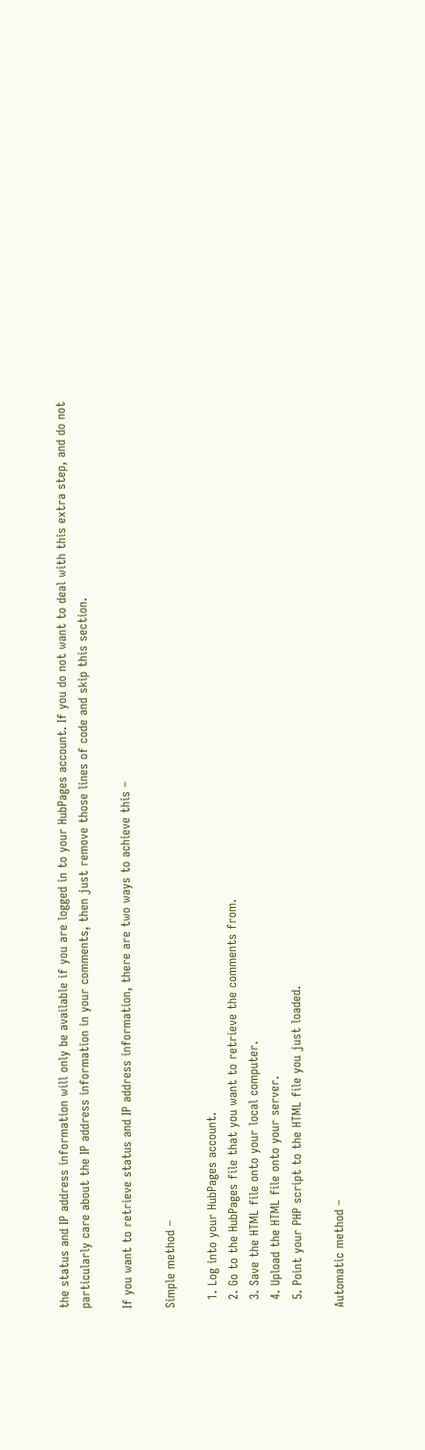the status and IP address information will only be available if you are logged in to your HubPages account. If you do not want to deal with this extra step, and do not particularly care about the IP address information in your comments, then just remove those lines of code and skip this section.

If you want to retrieve status and IP address information, there are two ways to achieve this –

Simple method –

  1. Log into your HubPages account.
  2. Go to the HubPages file that you want to retrieve the comments from.
  3. Save the HTML file onto your local computer.
  4. Upload the HTML file onto your server.
  5. Point your PHP script to the HTML file you just loaded.

Automatic method –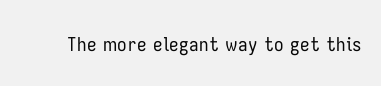The more elegant way to get this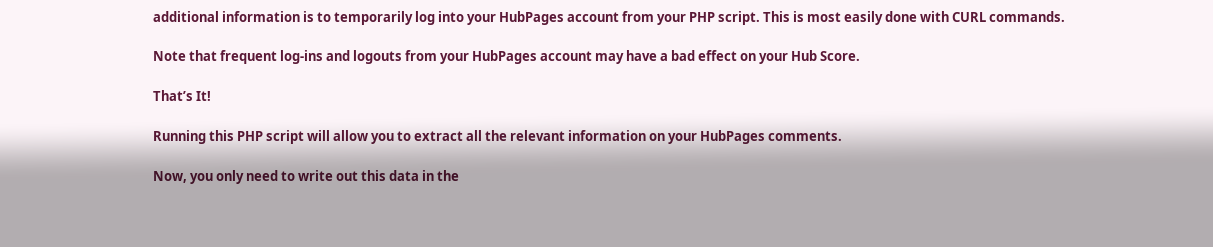additional information is to temporarily log into your HubPages account from your PHP script. This is most easily done with CURL commands.

Note that frequent log-ins and logouts from your HubPages account may have a bad effect on your Hub Score.

That’s It!

Running this PHP script will allow you to extract all the relevant information on your HubPages comments.

Now, you only need to write out this data in the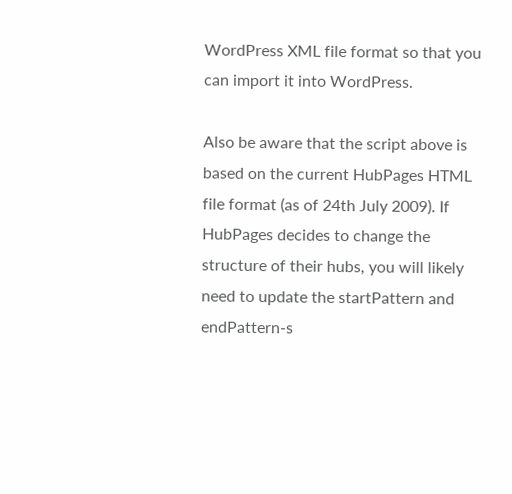WordPress XML file format so that you can import it into WordPress.

Also be aware that the script above is based on the current HubPages HTML file format (as of 24th July 2009). If HubPages decides to change the structure of their hubs, you will likely need to update the startPattern and endPattern-s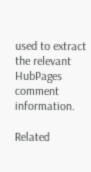used to extract the relevant HubPages comment information.

Related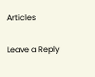Articles

Leave a Reply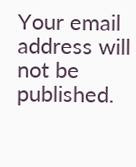Your email address will not be published.